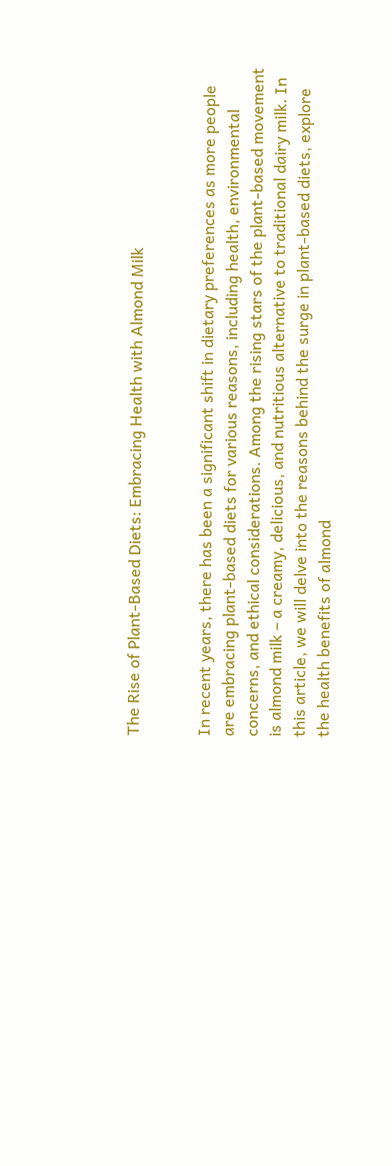The Rise of Plant-Based Diets: Embracing Health with Almond Milk


In recent years, there has been a significant shift in dietary preferences as more people are embracing plant-based diets for various reasons, including health, environmental concerns, and ethical considerations. Among the rising stars of the plant-based movement is almond milk – a creamy, delicious, and nutritious alternative to traditional dairy milk. In this article, we will delve into the reasons behind the surge in plant-based diets, explore the health benefits of almond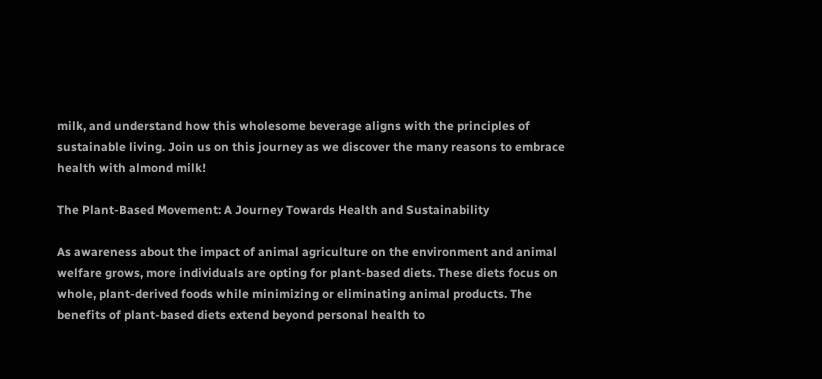milk, and understand how this wholesome beverage aligns with the principles of sustainable living. Join us on this journey as we discover the many reasons to embrace health with almond milk!

The Plant-Based Movement: A Journey Towards Health and Sustainability

As awareness about the impact of animal agriculture on the environment and animal welfare grows, more individuals are opting for plant-based diets. These diets focus on whole, plant-derived foods while minimizing or eliminating animal products. The benefits of plant-based diets extend beyond personal health to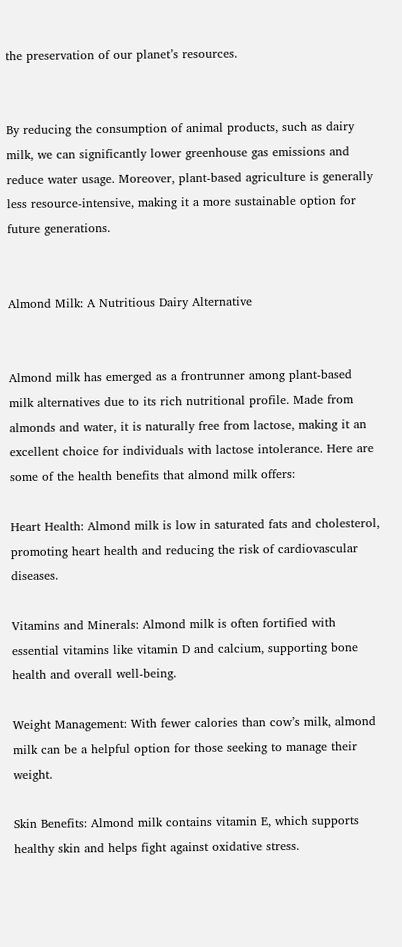the preservation of our planet’s resources.


By reducing the consumption of animal products, such as dairy milk, we can significantly lower greenhouse gas emissions and reduce water usage. Moreover, plant-based agriculture is generally less resource-intensive, making it a more sustainable option for future generations.


Almond Milk: A Nutritious Dairy Alternative


Almond milk has emerged as a frontrunner among plant-based milk alternatives due to its rich nutritional profile. Made from almonds and water, it is naturally free from lactose, making it an excellent choice for individuals with lactose intolerance. Here are some of the health benefits that almond milk offers:

Heart Health: Almond milk is low in saturated fats and cholesterol, promoting heart health and reducing the risk of cardiovascular diseases.

Vitamins and Minerals: Almond milk is often fortified with essential vitamins like vitamin D and calcium, supporting bone health and overall well-being.

Weight Management: With fewer calories than cow’s milk, almond milk can be a helpful option for those seeking to manage their weight.

Skin Benefits: Almond milk contains vitamin E, which supports healthy skin and helps fight against oxidative stress.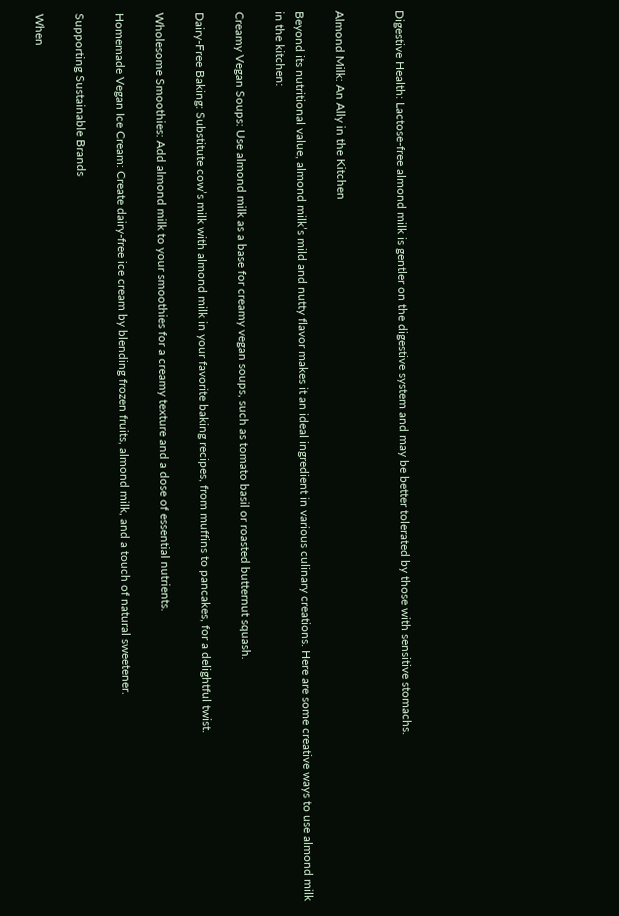Digestive Health: Lactose-free almond milk is gentler on the digestive system and may be better tolerated by those with sensitive stomachs.


Almond Milk: An Ally in the Kitchen

Beyond its nutritional value, almond milk’s mild and nutty flavor makes it an ideal ingredient in various culinary creations. Here are some creative ways to use almond milk in the kitchen:

Creamy Vegan Soups: Use almond milk as a base for creamy vegan soups, such as tomato basil or roasted butternut squash.

Dairy-Free Baking: Substitute cow’s milk with almond milk in your favorite baking recipes, from muffins to pancakes, for a delightful twist.

Wholesome Smoothies: Add almond milk to your smoothies for a creamy texture and a dose of essential nutrients.

Homemade Vegan Ice Cream: Create dairy-free ice cream by blending frozen fruits, almond milk, and a touch of natural sweetener.

Supporting Sustainable Brands

When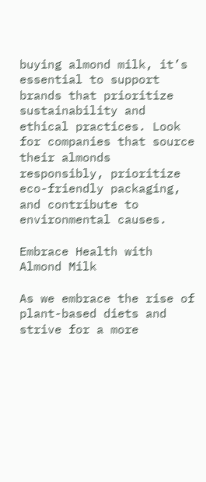buying almond milk, it’s essential to support brands that prioritize sustainability and ethical practices. Look for companies that source their almonds responsibly, prioritize eco-friendly packaging, and contribute to environmental causes.

Embrace Health with Almond Milk

As we embrace the rise of plant-based diets and strive for a more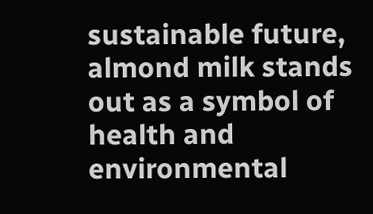sustainable future, almond milk stands out as a symbol of health and environmental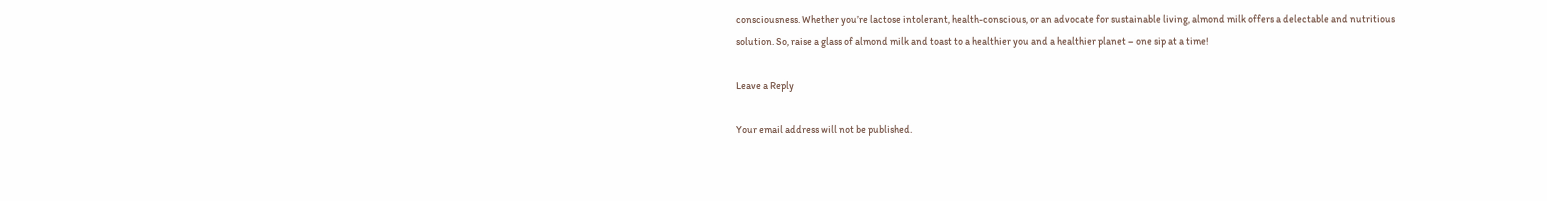consciousness. Whether you’re lactose intolerant, health-conscious, or an advocate for sustainable living, almond milk offers a delectable and nutritious solution. So, raise a glass of almond milk and toast to a healthier you and a healthier planet – one sip at a time!

Leave a Reply

Your email address will not be published.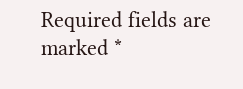Required fields are marked *